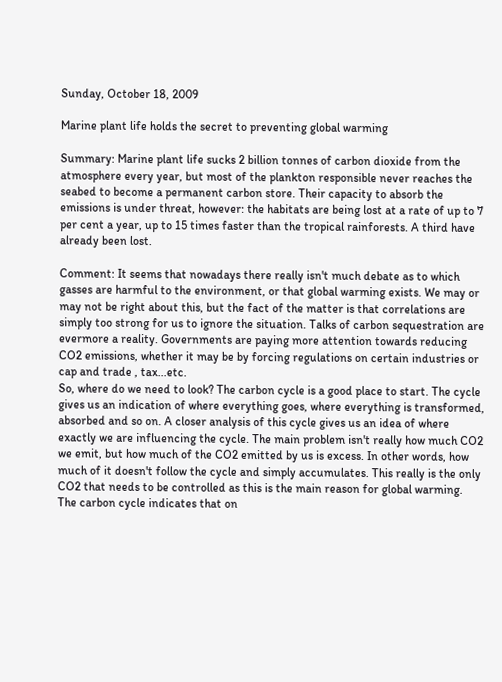Sunday, October 18, 2009

Marine plant life holds the secret to preventing global warming

Summary: Marine plant life sucks 2 billion tonnes of carbon dioxide from the atmosphere every year, but most of the plankton responsible never reaches the seabed to become a permanent carbon store. Their capacity to absorb the emissions is under threat, however: the habitats are being lost at a rate of up to 7 per cent a year, up to 15 times faster than the tropical rainforests. A third have already been lost.

Comment: It seems that nowadays there really isn't much debate as to which gasses are harmful to the environment, or that global warming exists. We may or may not be right about this, but the fact of the matter is that correlations are simply too strong for us to ignore the situation. Talks of carbon sequestration are evermore a reality. Governments are paying more attention towards reducing CO2 emissions, whether it may be by forcing regulations on certain industries or cap and trade , tax...etc.
So, where do we need to look? The carbon cycle is a good place to start. The cycle gives us an indication of where everything goes, where everything is transformed, absorbed and so on. A closer analysis of this cycle gives us an idea of where exactly we are influencing the cycle. The main problem isn't really how much CO2 we emit, but how much of the CO2 emitted by us is excess. In other words, how much of it doesn't follow the cycle and simply accumulates. This really is the only CO2 that needs to be controlled as this is the main reason for global warming.
The carbon cycle indicates that on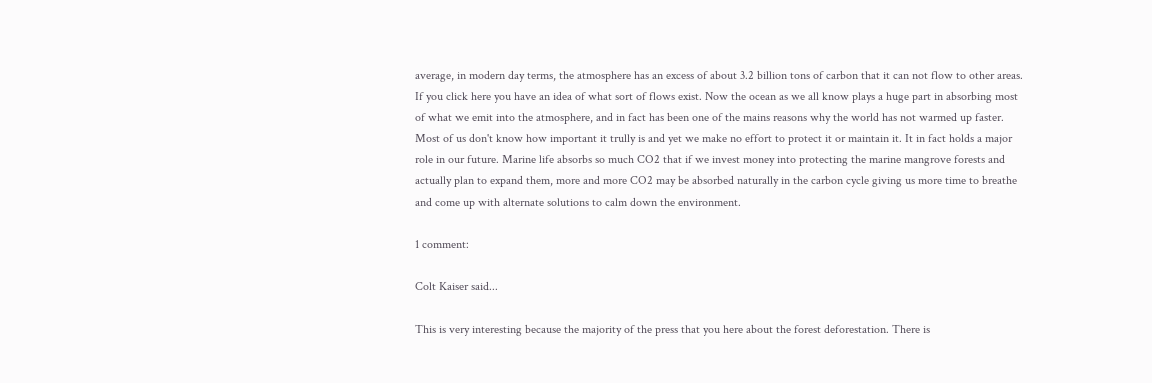average, in modern day terms, the atmosphere has an excess of about 3.2 billion tons of carbon that it can not flow to other areas. If you click here you have an idea of what sort of flows exist. Now the ocean as we all know plays a huge part in absorbing most of what we emit into the atmosphere, and in fact has been one of the mains reasons why the world has not warmed up faster. Most of us don't know how important it trully is and yet we make no effort to protect it or maintain it. It in fact holds a major role in our future. Marine life absorbs so much CO2 that if we invest money into protecting the marine mangrove forests and actually plan to expand them, more and more CO2 may be absorbed naturally in the carbon cycle giving us more time to breathe and come up with alternate solutions to calm down the environment.

1 comment:

Colt Kaiser said...

This is very interesting because the majority of the press that you here about the forest deforestation. There is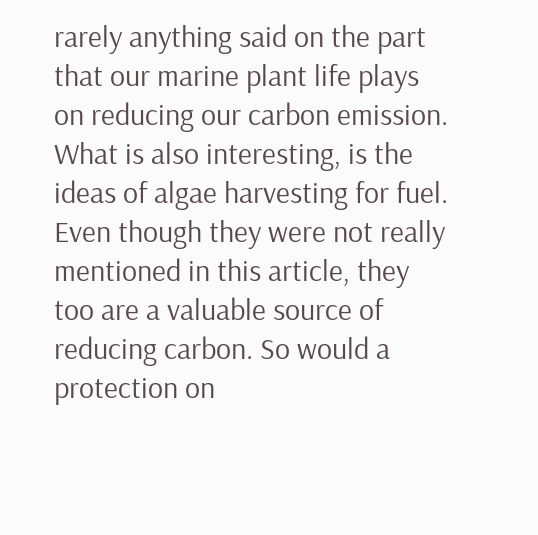rarely anything said on the part that our marine plant life plays on reducing our carbon emission. What is also interesting, is the ideas of algae harvesting for fuel. Even though they were not really mentioned in this article, they too are a valuable source of reducing carbon. So would a protection on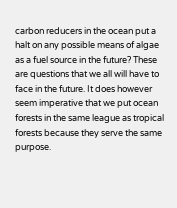carbon reducers in the ocean put a halt on any possible means of algae as a fuel source in the future? These are questions that we all will have to face in the future. It does however seem imperative that we put ocean forests in the same league as tropical forests because they serve the same purpose.